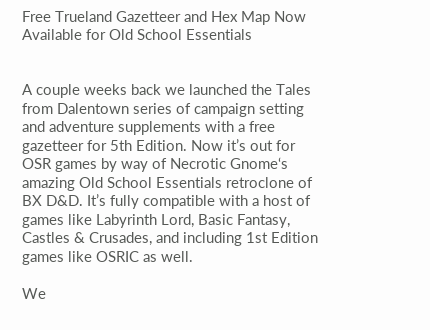Free Trueland Gazetteer and Hex Map Now Available for Old School Essentials


A couple weeks back we launched the Tales from Dalentown series of campaign setting and adventure supplements with a free gazetteer for 5th Edition. Now it’s out for OSR games by way of Necrotic Gnome‘s amazing Old School Essentials retroclone of BX D&D. It’s fully compatible with a host of games like Labyrinth Lord, Basic Fantasy, Castles & Crusades, and including 1st Edition games like OSRIC as well.

We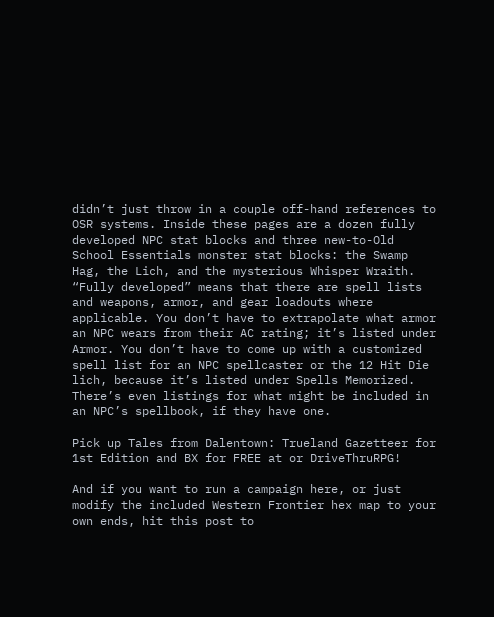didn’t just throw in a couple off-hand references to OSR systems. Inside these pages are a dozen fully developed NPC stat blocks and three new-to-Old School Essentials monster stat blocks: the Swamp Hag, the Lich, and the mysterious Whisper Wraith. “Fully developed” means that there are spell lists and weapons, armor, and gear loadouts where applicable. You don’t have to extrapolate what armor an NPC wears from their AC rating; it’s listed under Armor. You don’t have to come up with a customized spell list for an NPC spellcaster or the 12 Hit Die lich, because it’s listed under Spells Memorized. There’s even listings for what might be included in an NPC’s spellbook, if they have one.

Pick up Tales from Dalentown: Trueland Gazetteer for 1st Edition and BX for FREE at or DriveThruRPG!

And if you want to run a campaign here, or just modify the included Western Frontier hex map to your own ends, hit this post to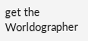get the Worldographer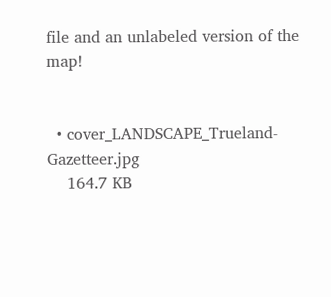file and an unlabeled version of the map!


  • cover_LANDSCAPE_Trueland-Gazetteer.jpg
    164.7 KB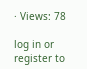· Views: 78

log in or register to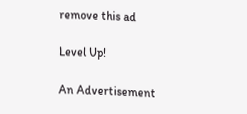remove this ad

Level Up!

An Advertisement